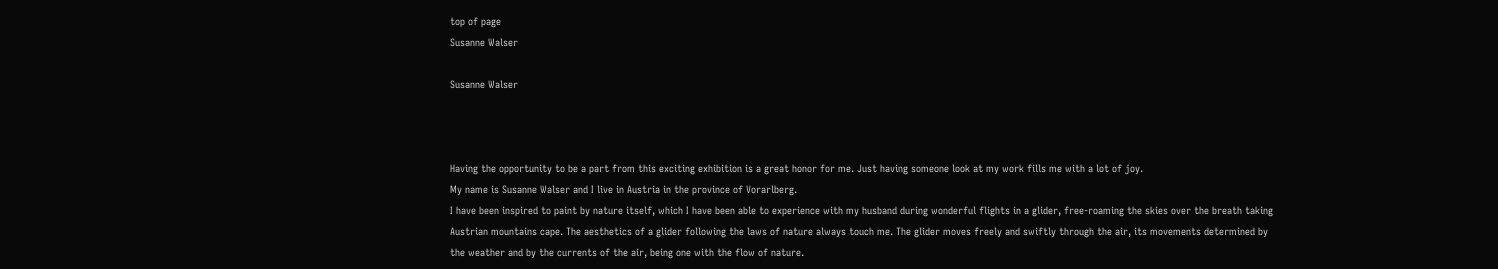top of page
Susanne Walser

Susanne Walser



Having the opportunity to be a part from this exciting exhibition is a great honor for me. Just having someone look at my work fills me with a lot of joy.
My name is Susanne Walser and I live in Austria in the province of Vorarlberg.
I have been inspired to paint by nature itself, which I have been able to experience with my husband during wonderful flights in a glider, free-roaming the skies over the breath taking Austrian mountains cape. The aesthetics of a glider following the laws of nature always touch me. The glider moves freely and swiftly through the air, its movements determined by the weather and by the currents of the air, being one with the flow of nature.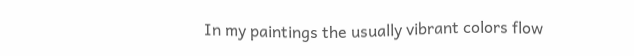In my paintings the usually vibrant colors flow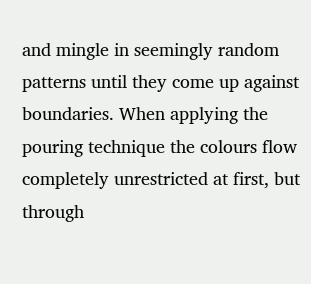and mingle in seemingly random patterns until they come up against boundaries. When applying the pouring technique the colours flow completely unrestricted at first, but through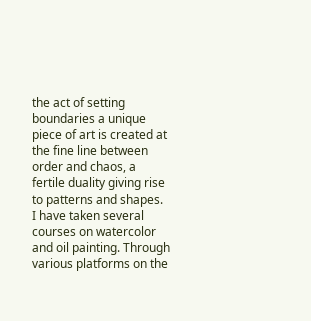the act of setting boundaries a unique piece of art is created at the fine line between order and chaos, a fertile duality giving rise to patterns and shapes.
I have taken several courses on watercolor and oil painting. Through various platforms on the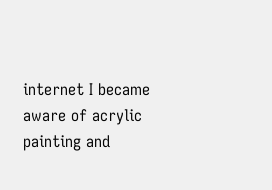internet I became aware of acrylic painting and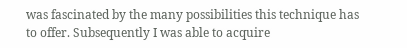was fascinated by the many possibilities this technique has to offer. Subsequently I was able to acquire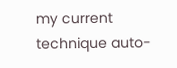my current technique auto-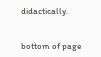didactically.


bottom of page